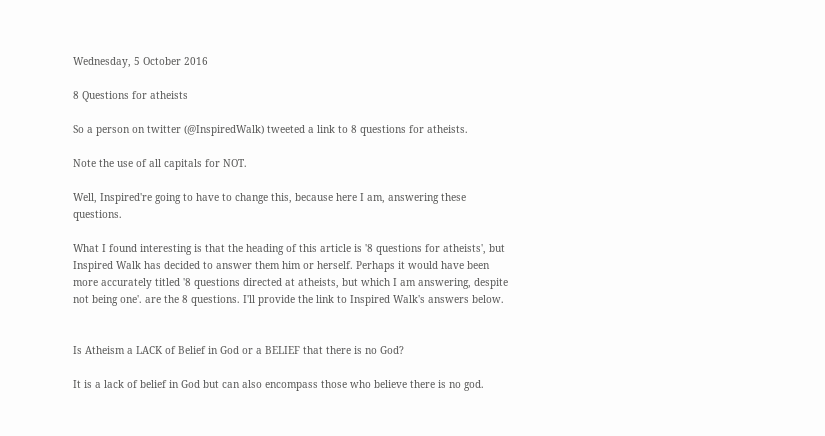Wednesday, 5 October 2016

8 Questions for atheists

So a person on twitter (@InspiredWalk) tweeted a link to 8 questions for atheists.

Note the use of all capitals for NOT.

Well, Inspired're going to have to change this, because here I am, answering these questions.

What I found interesting is that the heading of this article is '8 questions for atheists', but Inspired Walk has decided to answer them him or herself. Perhaps it would have been more accurately titled '8 questions directed at atheists, but which I am answering, despite not being one'. are the 8 questions. I'll provide the link to Inspired Walk's answers below.


Is Atheism a LACK of Belief in God or a BELIEF that there is no God?

It is a lack of belief in God but can also encompass those who believe there is no god.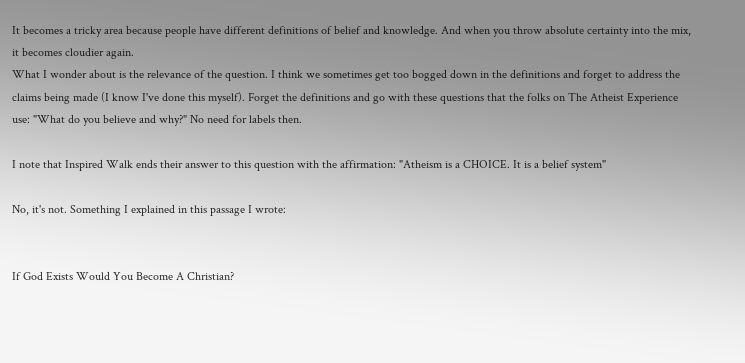It becomes a tricky area because people have different definitions of belief and knowledge. And when you throw absolute certainty into the mix, it becomes cloudier again.
What I wonder about is the relevance of the question. I think we sometimes get too bogged down in the definitions and forget to address the claims being made (I know I've done this myself). Forget the definitions and go with these questions that the folks on The Atheist Experience use: "What do you believe and why?" No need for labels then.

I note that Inspired Walk ends their answer to this question with the affirmation: "Atheism is a CHOICE. It is a belief system"

No, it's not. Something I explained in this passage I wrote:


If God Exists Would You Become A Christian?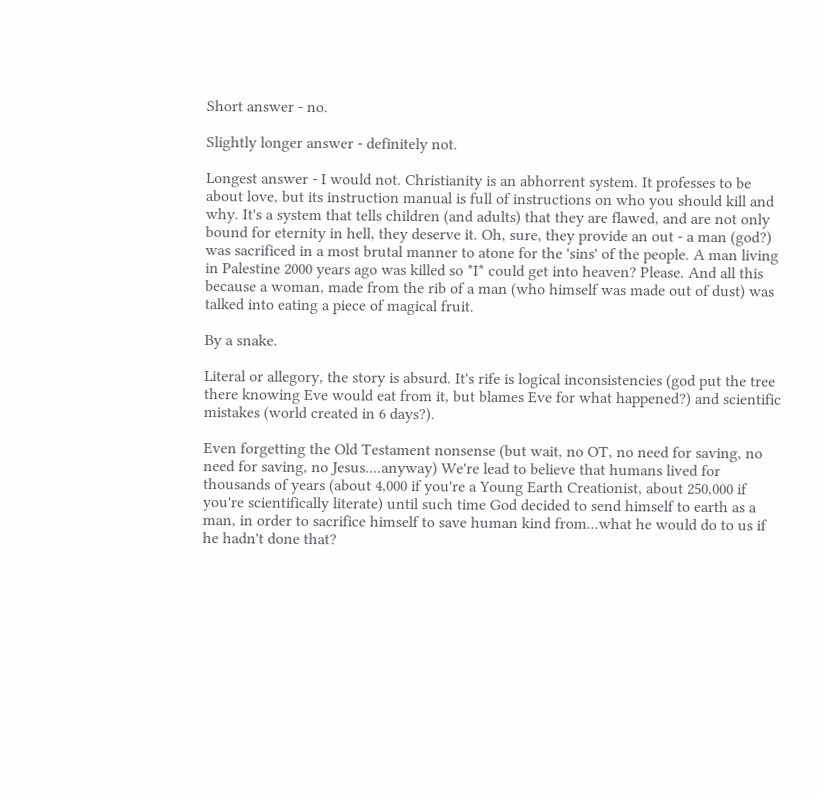Short answer - no.

Slightly longer answer - definitely not.

Longest answer - I would not. Christianity is an abhorrent system. It professes to be about love, but its instruction manual is full of instructions on who you should kill and why. It's a system that tells children (and adults) that they are flawed, and are not only bound for eternity in hell, they deserve it. Oh, sure, they provide an out - a man (god?) was sacrificed in a most brutal manner to atone for the 'sins' of the people. A man living in Palestine 2000 years ago was killed so *I* could get into heaven? Please. And all this because a woman, made from the rib of a man (who himself was made out of dust) was talked into eating a piece of magical fruit.

By a snake.

Literal or allegory, the story is absurd. It's rife is logical inconsistencies (god put the tree there knowing Eve would eat from it, but blames Eve for what happened?) and scientific mistakes (world created in 6 days?).

Even forgetting the Old Testament nonsense (but wait, no OT, no need for saving, no need for saving, no Jesus....anyway) We're lead to believe that humans lived for thousands of years (about 4,000 if you're a Young Earth Creationist, about 250,000 if you're scientifically literate) until such time God decided to send himself to earth as a man, in order to sacrifice himself to save human kind from...what he would do to us if he hadn't done that?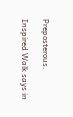Preposterous.

Inspired Walk says in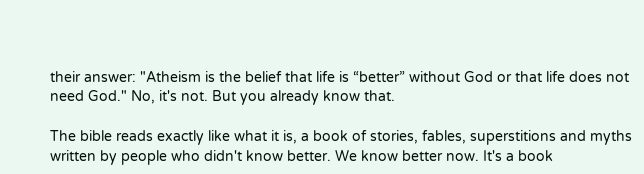their answer: "Atheism is the belief that life is “better” without God or that life does not need God." No, it's not. But you already know that.

The bible reads exactly like what it is, a book of stories, fables, superstitions and myths written by people who didn't know better. We know better now. It's a book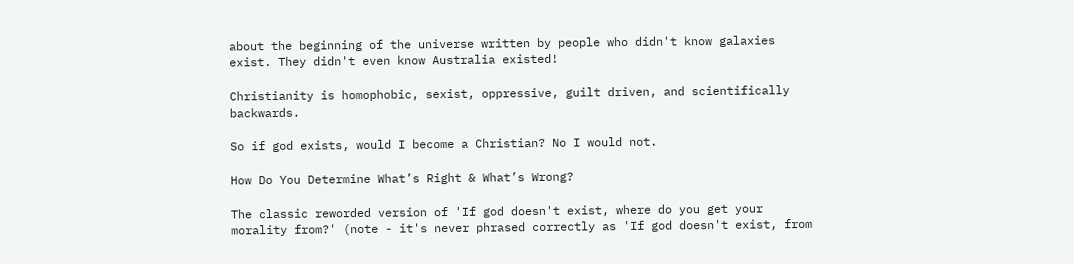about the beginning of the universe written by people who didn't know galaxies exist. They didn't even know Australia existed!

Christianity is homophobic, sexist, oppressive, guilt driven, and scientifically backwards.

So if god exists, would I become a Christian? No I would not.

How Do You Determine What’s Right & What’s Wrong?

The classic reworded version of 'If god doesn't exist, where do you get your morality from?' (note - it's never phrased correctly as 'If god doesn't exist, from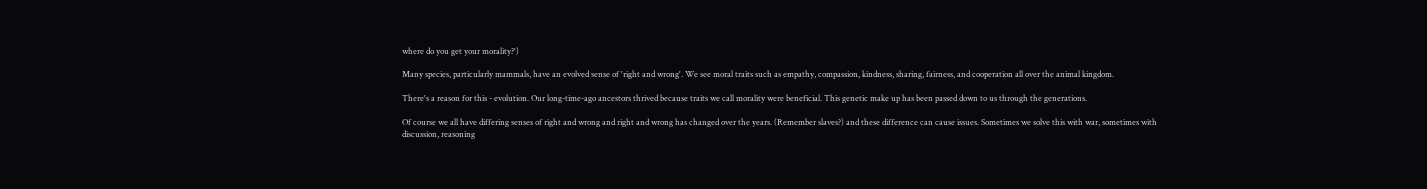where do you get your morality?')

Many species, particularly mammals, have an evolved sense of 'right and wrong'. We see moral traits such as empathy, compassion, kindness, sharing, fairness, and cooperation all over the animal kingdom.

There's a reason for this - evolution. Our long-time-ago ancestors thrived because traits we call morality were beneficial. This genetic make up has been passed down to us through the generations.

Of course we all have differing senses of right and wrong and right and wrong has changed over the years. (Remember slaves?) and these difference can cause issues. Sometimes we solve this with war, sometimes with discussion, reasoning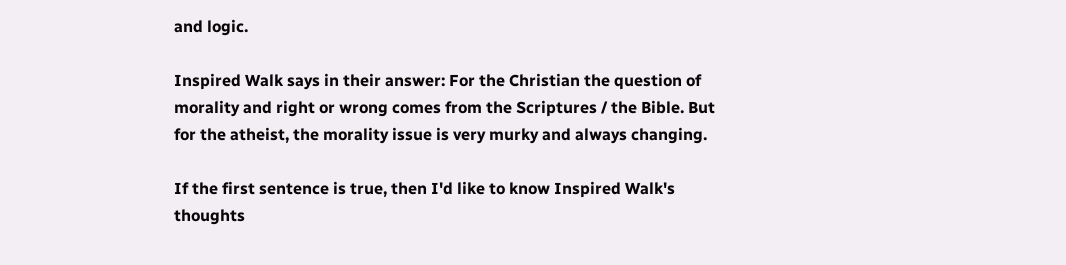and logic.

Inspired Walk says in their answer: For the Christian the question of morality and right or wrong comes from the Scriptures / the Bible. But for the atheist, the morality issue is very murky and always changing.

If the first sentence is true, then I'd like to know Inspired Walk's thoughts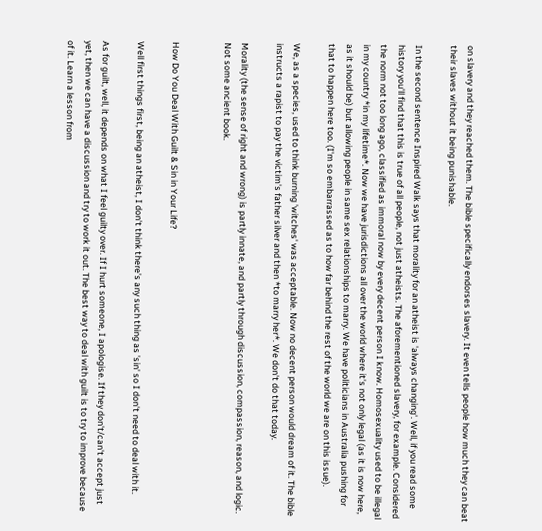on slavery and they reached them. The bible specifically endorses slavery. It even tells people how much they can beat their slaves without it being punishable.

In the second sentence Inspired Walk says that morality for an atheist is 'always changing'. Well, if you read some history you'll find that this is true of all people, not just atheists. The aforementioned slavery, for example. Considered the norm not too long ago, classified as immoral now by every decent person I know. Homosexuality used to be illegal in my country *in my lifetime*. Now we have jurisdictions all over the world where it's not only legal (as it is now here, as it should be) but allowing people in same sex relationships to marry. We have politicians in Australia pushing for that to happen here too. (I'm so embarrassed as to how far behind the rest of the world we are on this issue).

We, as a species, used to think burning 'witches' was acceptable. Now no decent person would dream of it. The bible instructs a rapist to pay the victim's father silver and then *to marry her*. We don't do that today.

Morality (the sense of right and wrong) is partly innate, and partly through discussion, compassion, reason, and logic. Not some ancient book.


How Do You Deal With Guilt & Sin in Your Life?

Well first things first, being an atheist, I don't think there's any such thing as 'sin' so I don't need to deal with it.

As for guilt, well, it depends on what I feel guilty over. If I hurt someone, I apologise. If they don't/can't accept just yet, then we can have a discussion and try to work it out. The best way to deal with guilt is to try to improve because of it. Learn a lesson from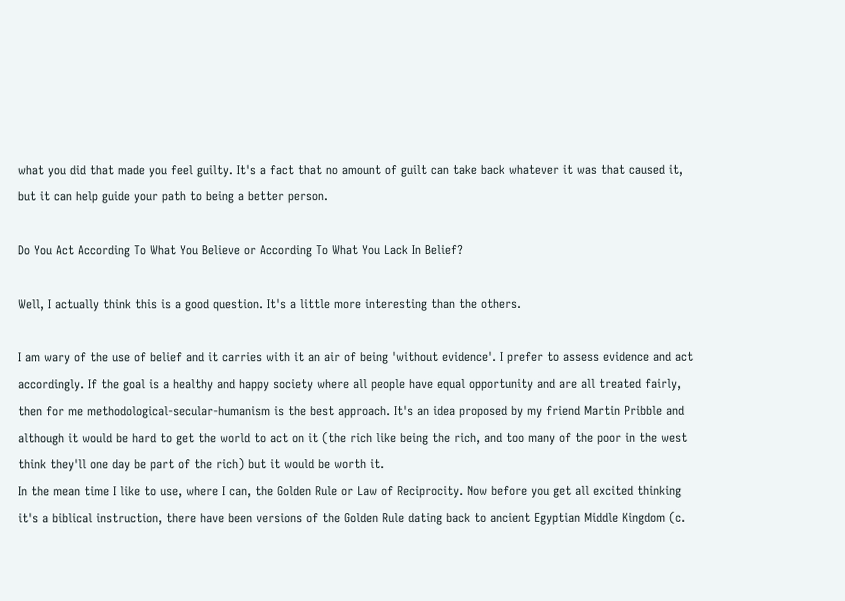what you did that made you feel guilty. It's a fact that no amount of guilt can take back whatever it was that caused it, but it can help guide your path to being a better person.

Do You Act According To What You Believe or According To What You Lack In Belief?

Well, I actually think this is a good question. It's a little more interesting than the others.

I am wary of the use of belief and it carries with it an air of being 'without evidence'. I prefer to assess evidence and act accordingly. If the goal is a healthy and happy society where all people have equal opportunity and are all treated fairly, then for me methodological-secular-humanism is the best approach. It's an idea proposed by my friend Martin Pribble and although it would be hard to get the world to act on it (the rich like being the rich, and too many of the poor in the west think they'll one day be part of the rich) but it would be worth it.
In the mean time I like to use, where I can, the Golden Rule or Law of Reciprocity. Now before you get all excited thinking it's a biblical instruction, there have been versions of the Golden Rule dating back to ancient Egyptian Middle Kingdom (c.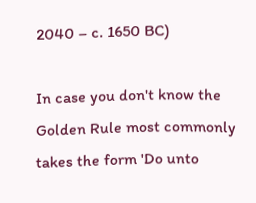2040 – c. 1650 BC)

In case you don't know the Golden Rule most commonly takes the form 'Do unto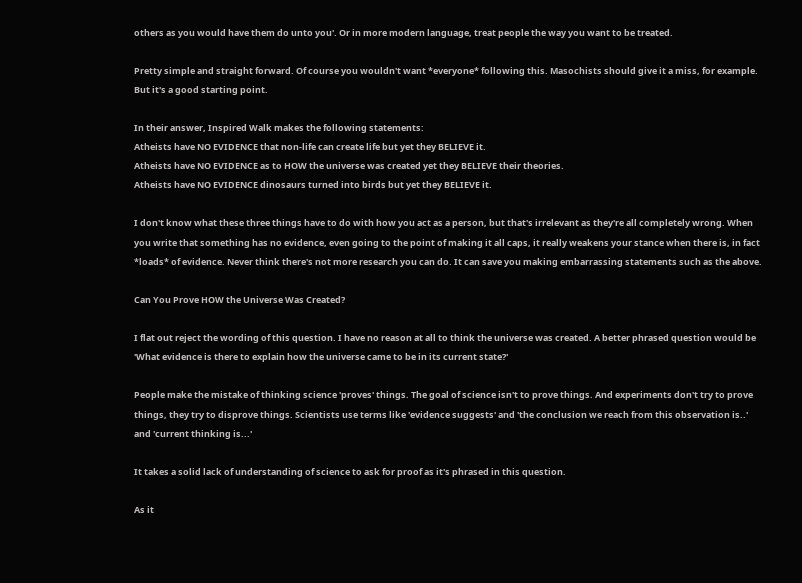others as you would have them do unto you'. Or in more modern language, treat people the way you want to be treated.

Pretty simple and straight forward. Of course you wouldn't want *everyone* following this. Masochists should give it a miss, for example. But it's a good starting point.

In their answer, Inspired Walk makes the following statements:
Atheists have NO EVIDENCE that non-life can create life but yet they BELIEVE it.
Atheists have NO EVIDENCE as to HOW the universe was created yet they BELIEVE their theories.
Atheists have NO EVIDENCE dinosaurs turned into birds but yet they BELIEVE it.

I don't know what these three things have to do with how you act as a person, but that's irrelevant as they're all completely wrong. When you write that something has no evidence, even going to the point of making it all caps, it really weakens your stance when there is, in fact *loads* of evidence. Never think there's not more research you can do. It can save you making embarrassing statements such as the above.

Can You Prove HOW the Universe Was Created?

I flat out reject the wording of this question. I have no reason at all to think the universe was created. A better phrased question would be 'What evidence is there to explain how the universe came to be in its current state?'

People make the mistake of thinking science 'proves' things. The goal of science isn't to prove things. And experiments don't try to prove things, they try to disprove things. Scientists use terms like 'evidence suggests' and 'the conclusion we reach from this observation is..'  and 'current thinking is...'

It takes a solid lack of understanding of science to ask for proof as it's phrased in this question.

As it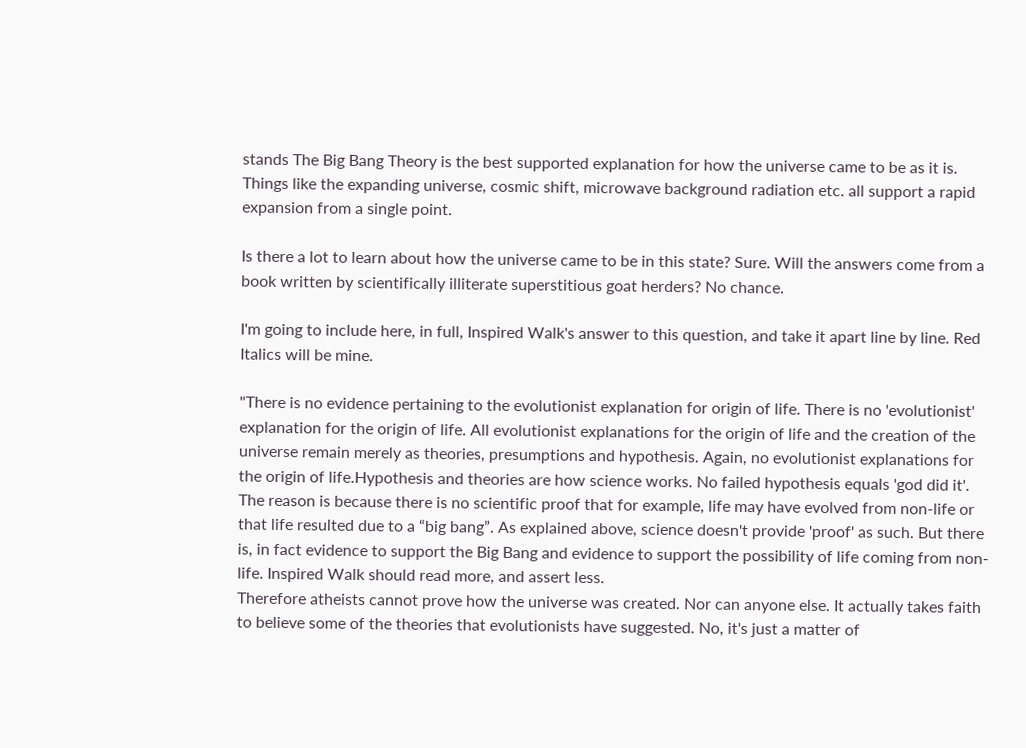stands The Big Bang Theory is the best supported explanation for how the universe came to be as it is. Things like the expanding universe, cosmic shift, microwave background radiation etc. all support a rapid expansion from a single point.

Is there a lot to learn about how the universe came to be in this state? Sure. Will the answers come from a book written by scientifically illiterate superstitious goat herders? No chance.

I'm going to include here, in full, Inspired Walk's answer to this question, and take it apart line by line. Red Italics will be mine.

"There is no evidence pertaining to the evolutionist explanation for origin of life. There is no 'evolutionist' explanation for the origin of life. All evolutionist explanations for the origin of life and the creation of the universe remain merely as theories, presumptions and hypothesis. Again, no evolutionist explanations for the origin of life.Hypothesis and theories are how science works. No failed hypothesis equals 'god did it'.  The reason is because there is no scientific proof that for example, life may have evolved from non-life or that life resulted due to a “big bang”. As explained above, science doesn't provide 'proof' as such. But there is, in fact evidence to support the Big Bang and evidence to support the possibility of life coming from non-life. Inspired Walk should read more, and assert less.
Therefore atheists cannot prove how the universe was created. Nor can anyone else. It actually takes faith to believe some of the theories that evolutionists have suggested. No, it's just a matter of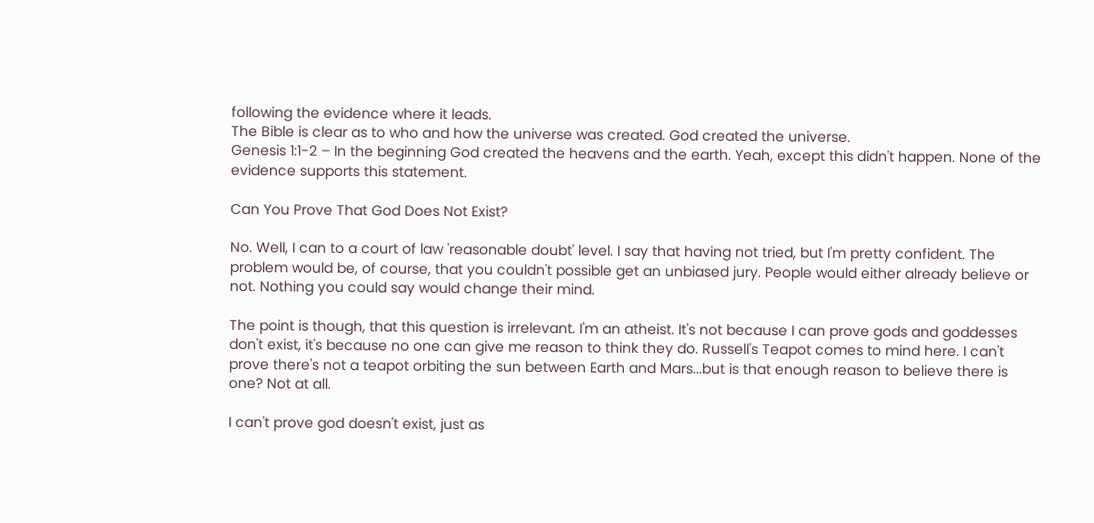following the evidence where it leads.
The Bible is clear as to who and how the universe was created. God created the universe.
Genesis 1:1-2 – In the beginning God created the heavens and the earth. Yeah, except this didn't happen. None of the evidence supports this statement.

Can You Prove That God Does Not Exist?

No. Well, I can to a court of law 'reasonable doubt' level. I say that having not tried, but I'm pretty confident. The problem would be, of course, that you couldn't possible get an unbiased jury. People would either already believe or not. Nothing you could say would change their mind.

The point is though, that this question is irrelevant. I'm an atheist. It's not because I can prove gods and goddesses don't exist, it's because no one can give me reason to think they do. Russell's Teapot comes to mind here. I can't prove there's not a teapot orbiting the sun between Earth and Mars...but is that enough reason to believe there is one? Not at all.

I can't prove god doesn't exist, just as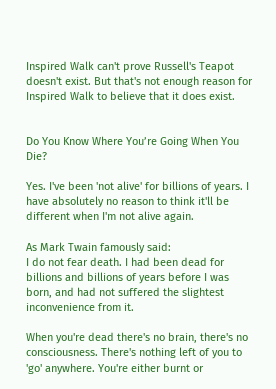Inspired Walk can't prove Russell's Teapot doesn't exist. But that's not enough reason for Inspired Walk to believe that it does exist.


Do You Know Where You’re Going When You Die?

Yes. I've been 'not alive' for billions of years. I have absolutely no reason to think it'll be different when I'm not alive again.

As Mark Twain famously said:
I do not fear death. I had been dead for billions and billions of years before I was born, and had not suffered the slightest inconvenience from it.

When you're dead there's no brain, there's no consciousness. There's nothing left of you to 'go' anywhere. You're either burnt or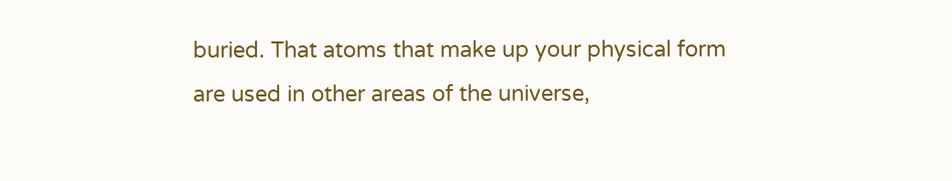buried. That atoms that make up your physical form are used in other areas of the universe,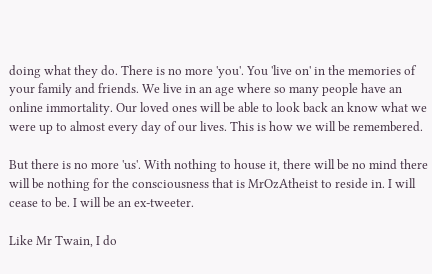doing what they do. There is no more 'you'. You 'live on' in the memories of your family and friends. We live in an age where so many people have an online immortality. Our loved ones will be able to look back an know what we were up to almost every day of our lives. This is how we will be remembered.

But there is no more 'us'. With nothing to house it, there will be no mind there will be nothing for the consciousness that is MrOzAtheist to reside in. I will cease to be. I will be an ex-tweeter.

Like Mr Twain, I do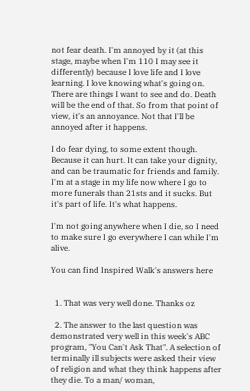not fear death. I'm annoyed by it (at this stage, maybe when I'm 110 I may see it differently) because I love life and I love learning. I love knowing what's going on. There are things I want to see and do. Death will be the end of that. So from that point of view, it's an annoyance. Not that I'll be annoyed after it happens.

I do fear dying, to some extent though. Because it can hurt. It can take your dignity, and can be traumatic for friends and family. I'm at a stage in my life now where I go to more funerals than 21sts and it sucks. But it's part of life. It's what happens.

I'm not going anywhere when I die, so I need to make sure I go everywhere I can while I'm alive.

You can find Inspired Walk's answers here


  1. That was very well done. Thanks oz

  2. The answer to the last question was demonstrated very well in this week's ABC program, "You Can't Ask That". A selection of terminally ill subjects were asked their view of religion and what they think happens after they die. To a man/ woman,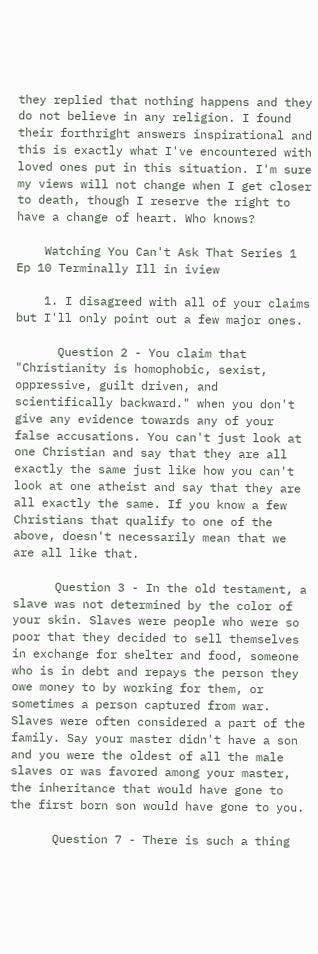they replied that nothing happens and they do not believe in any religion. I found their forthright answers inspirational and this is exactly what I've encountered with loved ones put in this situation. I'm sure my views will not change when I get closer to death, though I reserve the right to have a change of heart. Who knows?

    Watching You Can't Ask That Series 1 Ep 10 Terminally Ill in iview

    1. I disagreed with all of your claims but I'll only point out a few major ones.

      Question 2 - You claim that "Christianity is homophobic, sexist, oppressive, guilt driven, and scientifically backward." when you don't give any evidence towards any of your false accusations. You can't just look at one Christian and say that they are all exactly the same just like how you can't look at one atheist and say that they are all exactly the same. If you know a few Christians that qualify to one of the above, doesn't necessarily mean that we are all like that.

      Question 3 - In the old testament, a slave was not determined by the color of your skin. Slaves were people who were so poor that they decided to sell themselves in exchange for shelter and food, someone who is in debt and repays the person they owe money to by working for them, or sometimes a person captured from war. Slaves were often considered a part of the family. Say your master didn't have a son and you were the oldest of all the male slaves or was favored among your master, the inheritance that would have gone to the first born son would have gone to you.

      Question 7 - There is such a thing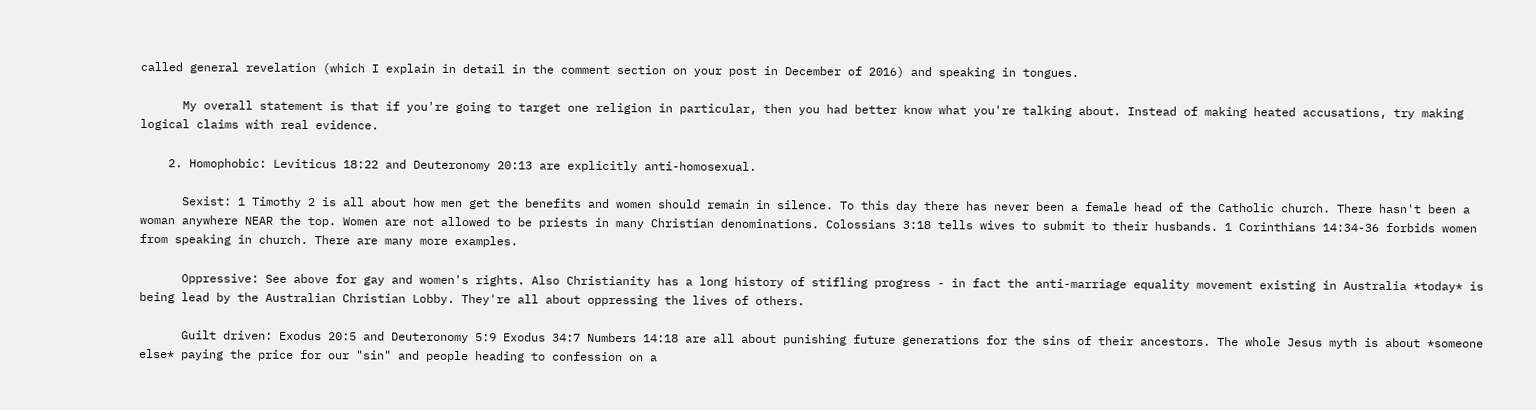called general revelation (which I explain in detail in the comment section on your post in December of 2016) and speaking in tongues.

      My overall statement is that if you're going to target one religion in particular, then you had better know what you're talking about. Instead of making heated accusations, try making logical claims with real evidence.

    2. Homophobic: Leviticus 18:22 and Deuteronomy 20:13 are explicitly anti-homosexual.

      Sexist: 1 Timothy 2 is all about how men get the benefits and women should remain in silence. To this day there has never been a female head of the Catholic church. There hasn't been a woman anywhere NEAR the top. Women are not allowed to be priests in many Christian denominations. Colossians 3:18 tells wives to submit to their husbands. 1 Corinthians 14:34-36 forbids women from speaking in church. There are many more examples.

      Oppressive: See above for gay and women's rights. Also Christianity has a long history of stifling progress - in fact the anti-marriage equality movement existing in Australia *today* is being lead by the Australian Christian Lobby. They're all about oppressing the lives of others.

      Guilt driven: Exodus 20:5 and Deuteronomy 5:9 Exodus 34:7 Numbers 14:18 are all about punishing future generations for the sins of their ancestors. The whole Jesus myth is about *someone else* paying the price for our "sin" and people heading to confession on a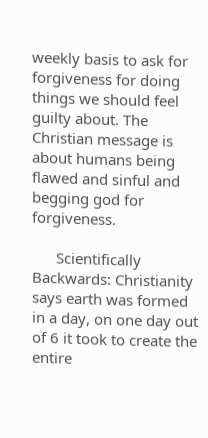weekly basis to ask for forgiveness for doing things we should feel guilty about. The Christian message is about humans being flawed and sinful and begging god for forgiveness.

      Scientifically Backwards: Christianity says earth was formed in a day, on one day out of 6 it took to create the entire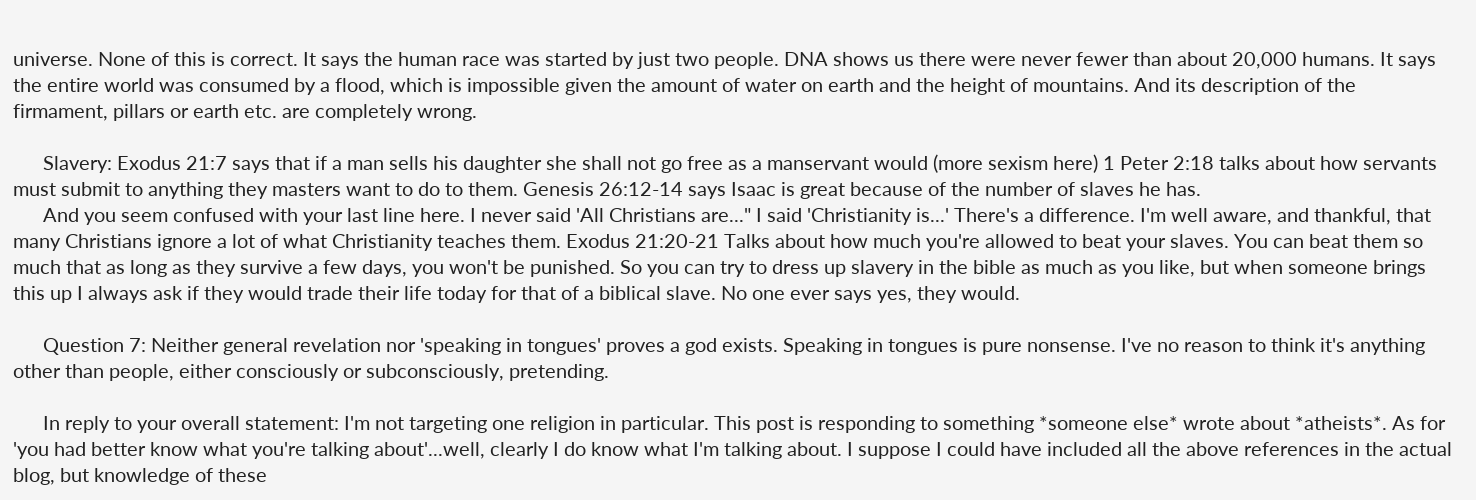universe. None of this is correct. It says the human race was started by just two people. DNA shows us there were never fewer than about 20,000 humans. It says the entire world was consumed by a flood, which is impossible given the amount of water on earth and the height of mountains. And its description of the firmament, pillars or earth etc. are completely wrong.

      Slavery: Exodus 21:7 says that if a man sells his daughter she shall not go free as a manservant would (more sexism here) 1 Peter 2:18 talks about how servants must submit to anything they masters want to do to them. Genesis 26:12-14 says Isaac is great because of the number of slaves he has.
      And you seem confused with your last line here. I never said 'All Christians are..." I said 'Christianity is...' There's a difference. I'm well aware, and thankful, that many Christians ignore a lot of what Christianity teaches them. Exodus 21:20-21 Talks about how much you're allowed to beat your slaves. You can beat them so much that as long as they survive a few days, you won't be punished. So you can try to dress up slavery in the bible as much as you like, but when someone brings this up I always ask if they would trade their life today for that of a biblical slave. No one ever says yes, they would.

      Question 7: Neither general revelation nor 'speaking in tongues' proves a god exists. Speaking in tongues is pure nonsense. I've no reason to think it's anything other than people, either consciously or subconsciously, pretending.

      In reply to your overall statement: I'm not targeting one religion in particular. This post is responding to something *someone else* wrote about *atheists*. As for 'you had better know what you're talking about'...well, clearly I do know what I'm talking about. I suppose I could have included all the above references in the actual blog, but knowledge of these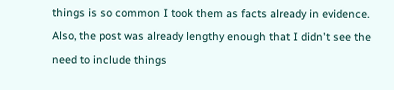things is so common I took them as facts already in evidence. Also, the post was already lengthy enough that I didn't see the need to include things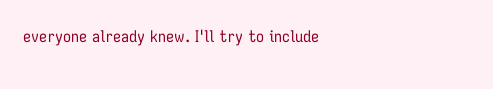everyone already knew. I'll try to include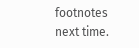footnotes next time.